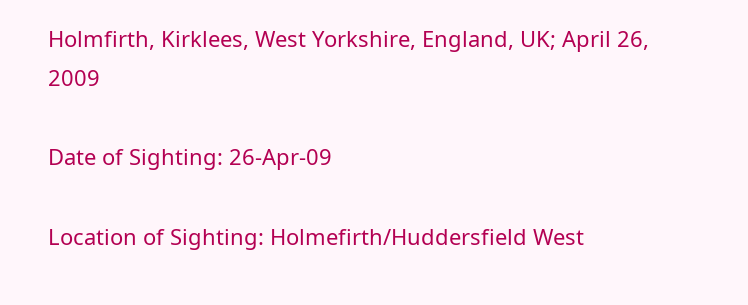Holmfirth, Kirklees, West Yorkshire, England, UK; April 26, 2009

Date of Sighting: 26-Apr-09

Location of Sighting: Holmefirth/Huddersfield West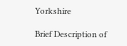Yorkshire

Brief Description of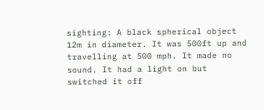sighting: A black spherical object 12m in diameter. It was 500ft up and travelling at 500 mph. It made no sound. It had a light on but switched it off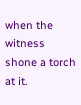when the witness shone a torch at it.